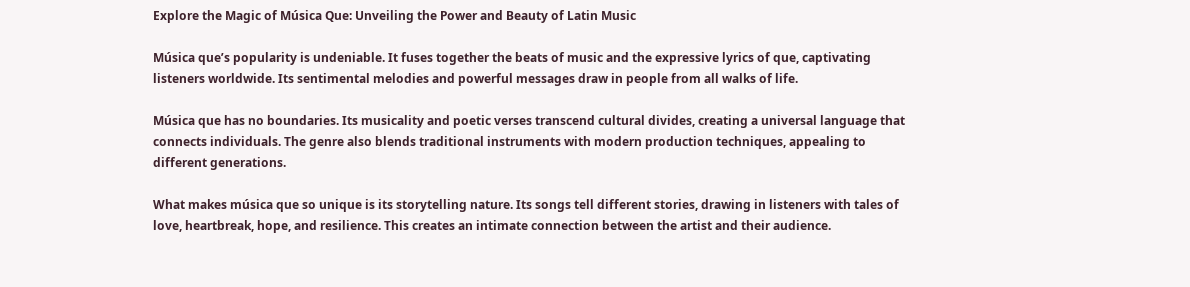Explore the Magic of Música Que: Unveiling the Power and Beauty of Latin Music

Música que’s popularity is undeniable. It fuses together the beats of music and the expressive lyrics of que, captivating listeners worldwide. Its sentimental melodies and powerful messages draw in people from all walks of life.

Música que has no boundaries. Its musicality and poetic verses transcend cultural divides, creating a universal language that connects individuals. The genre also blends traditional instruments with modern production techniques, appealing to different generations.

What makes música que so unique is its storytelling nature. Its songs tell different stories, drawing in listeners with tales of love, heartbreak, hope, and resilience. This creates an intimate connection between the artist and their audience.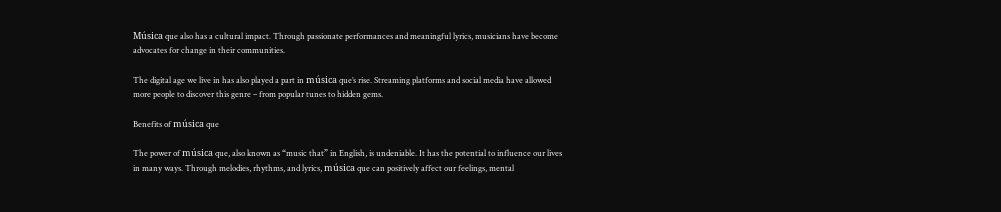Música que also has a cultural impact. Through passionate performances and meaningful lyrics, musicians have become advocates for change in their communities.

The digital age we live in has also played a part in música que’s rise. Streaming platforms and social media have allowed more people to discover this genre – from popular tunes to hidden gems.

Benefits of música que

The power of música que, also known as “music that” in English, is undeniable. It has the potential to influence our lives in many ways. Through melodies, rhythms, and lyrics, música que can positively affect our feelings, mental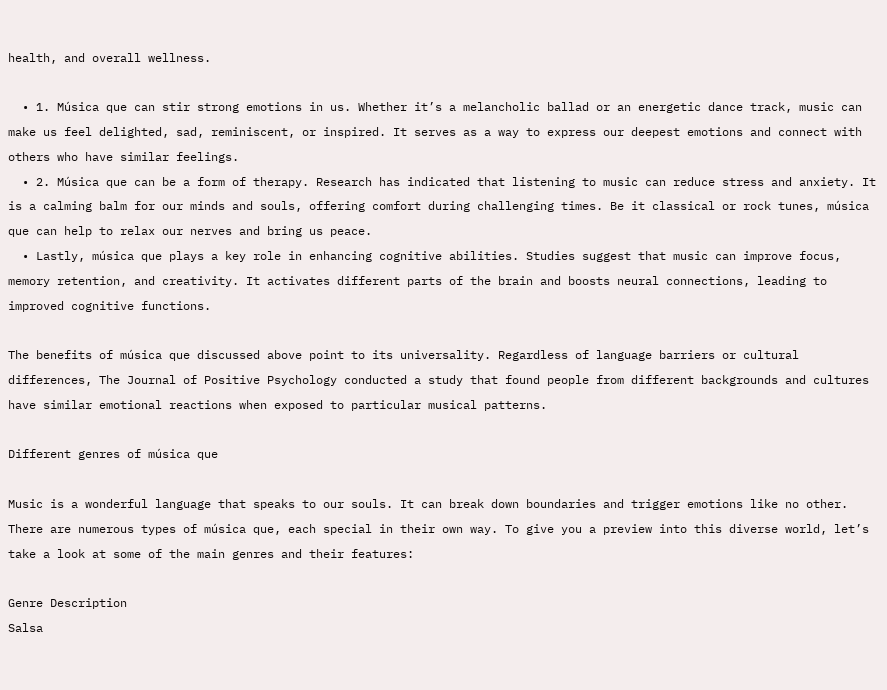health, and overall wellness.

  • 1. Música que can stir strong emotions in us. Whether it’s a melancholic ballad or an energetic dance track, music can make us feel delighted, sad, reminiscent, or inspired. It serves as a way to express our deepest emotions and connect with others who have similar feelings.
  • 2. Música que can be a form of therapy. Research has indicated that listening to music can reduce stress and anxiety. It is a calming balm for our minds and souls, offering comfort during challenging times. Be it classical or rock tunes, música que can help to relax our nerves and bring us peace.
  • Lastly, música que plays a key role in enhancing cognitive abilities. Studies suggest that music can improve focus, memory retention, and creativity. It activates different parts of the brain and boosts neural connections, leading to improved cognitive functions.

The benefits of música que discussed above point to its universality. Regardless of language barriers or cultural differences, The Journal of Positive Psychology conducted a study that found people from different backgrounds and cultures have similar emotional reactions when exposed to particular musical patterns.

Different genres of música que

Music is a wonderful language that speaks to our souls. It can break down boundaries and trigger emotions like no other. There are numerous types of música que, each special in their own way. To give you a preview into this diverse world, let’s take a look at some of the main genres and their features:

Genre Description
Salsa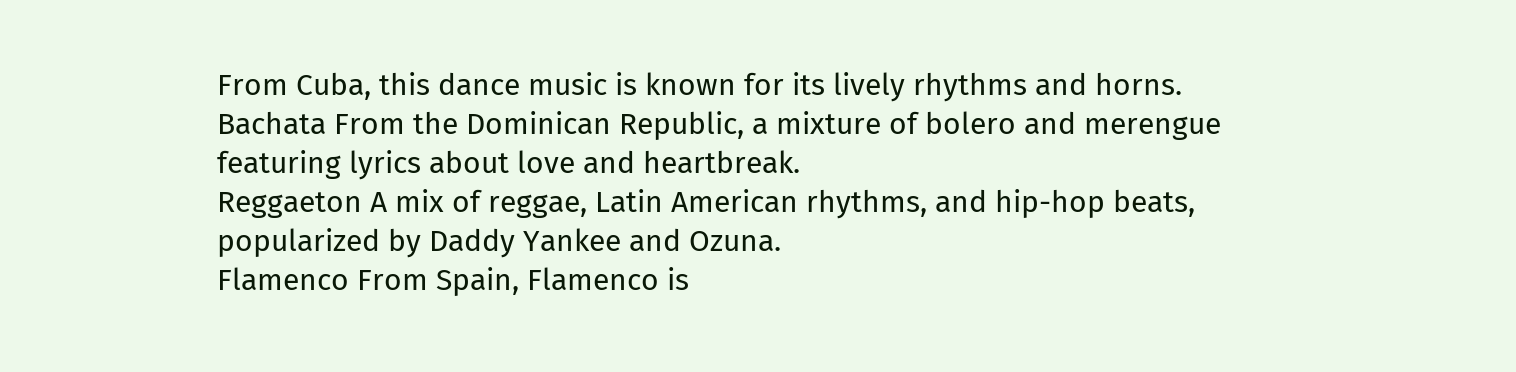From Cuba, this dance music is known for its lively rhythms and horns.
Bachata From the Dominican Republic, a mixture of bolero and merengue featuring lyrics about love and heartbreak.
Reggaeton A mix of reggae, Latin American rhythms, and hip-hop beats, popularized by Daddy Yankee and Ozuna.
Flamenco From Spain, Flamenco is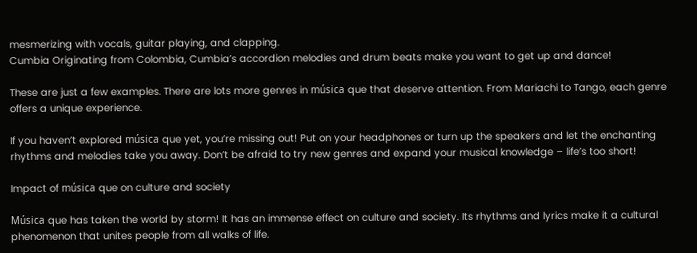mesmerizing with vocals, guitar playing, and clapping.
Cumbia Originating from Colombia, Cumbia’s accordion melodies and drum beats make you want to get up and dance!

These are just a few examples. There are lots more genres in música que that deserve attention. From Mariachi to Tango, each genre offers a unique experience.

If you haven’t explored música que yet, you’re missing out! Put on your headphones or turn up the speakers and let the enchanting rhythms and melodies take you away. Don’t be afraid to try new genres and expand your musical knowledge – life’s too short!

Impact of música que on culture and society

Música que has taken the world by storm! It has an immense effect on culture and society. Its rhythms and lyrics make it a cultural phenomenon that unites people from all walks of life.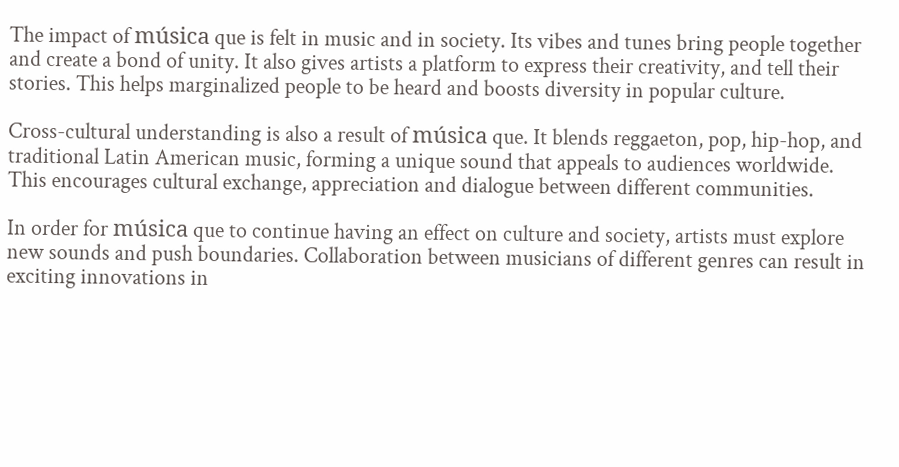The impact of música que is felt in music and in society. Its vibes and tunes bring people together and create a bond of unity. It also gives artists a platform to express their creativity, and tell their stories. This helps marginalized people to be heard and boosts diversity in popular culture.

Cross-cultural understanding is also a result of música que. It blends reggaeton, pop, hip-hop, and traditional Latin American music, forming a unique sound that appeals to audiences worldwide. This encourages cultural exchange, appreciation and dialogue between different communities.

In order for música que to continue having an effect on culture and society, artists must explore new sounds and push boundaries. Collaboration between musicians of different genres can result in exciting innovations in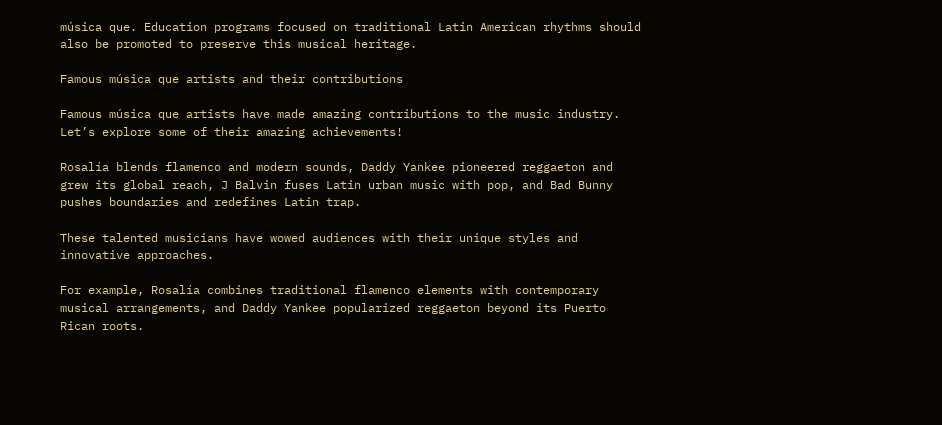música que. Education programs focused on traditional Latin American rhythms should also be promoted to preserve this musical heritage.

Famous música que artists and their contributions

Famous música que artists have made amazing contributions to the music industry. Let’s explore some of their amazing achievements!

Rosalía blends flamenco and modern sounds, Daddy Yankee pioneered reggaeton and grew its global reach, J Balvin fuses Latin urban music with pop, and Bad Bunny pushes boundaries and redefines Latin trap.

These talented musicians have wowed audiences with their unique styles and innovative approaches.

For example, Rosalía combines traditional flamenco elements with contemporary musical arrangements, and Daddy Yankee popularized reggaeton beyond its Puerto Rican roots.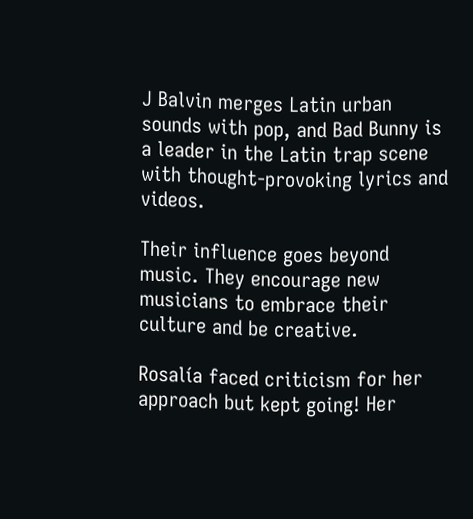J Balvin merges Latin urban sounds with pop, and Bad Bunny is a leader in the Latin trap scene with thought-provoking lyrics and videos.

Their influence goes beyond music. They encourage new musicians to embrace their culture and be creative.

Rosalía faced criticism for her approach but kept going! Her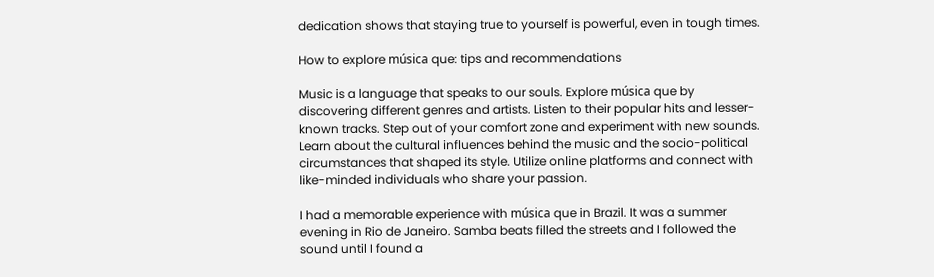dedication shows that staying true to yourself is powerful, even in tough times.

How to explore música que: tips and recommendations

Music is a language that speaks to our souls. Explore música que by discovering different genres and artists. Listen to their popular hits and lesser-known tracks. Step out of your comfort zone and experiment with new sounds. Learn about the cultural influences behind the music and the socio-political circumstances that shaped its style. Utilize online platforms and connect with like-minded individuals who share your passion.

I had a memorable experience with música que in Brazil. It was a summer evening in Rio de Janeiro. Samba beats filled the streets and I followed the sound until I found a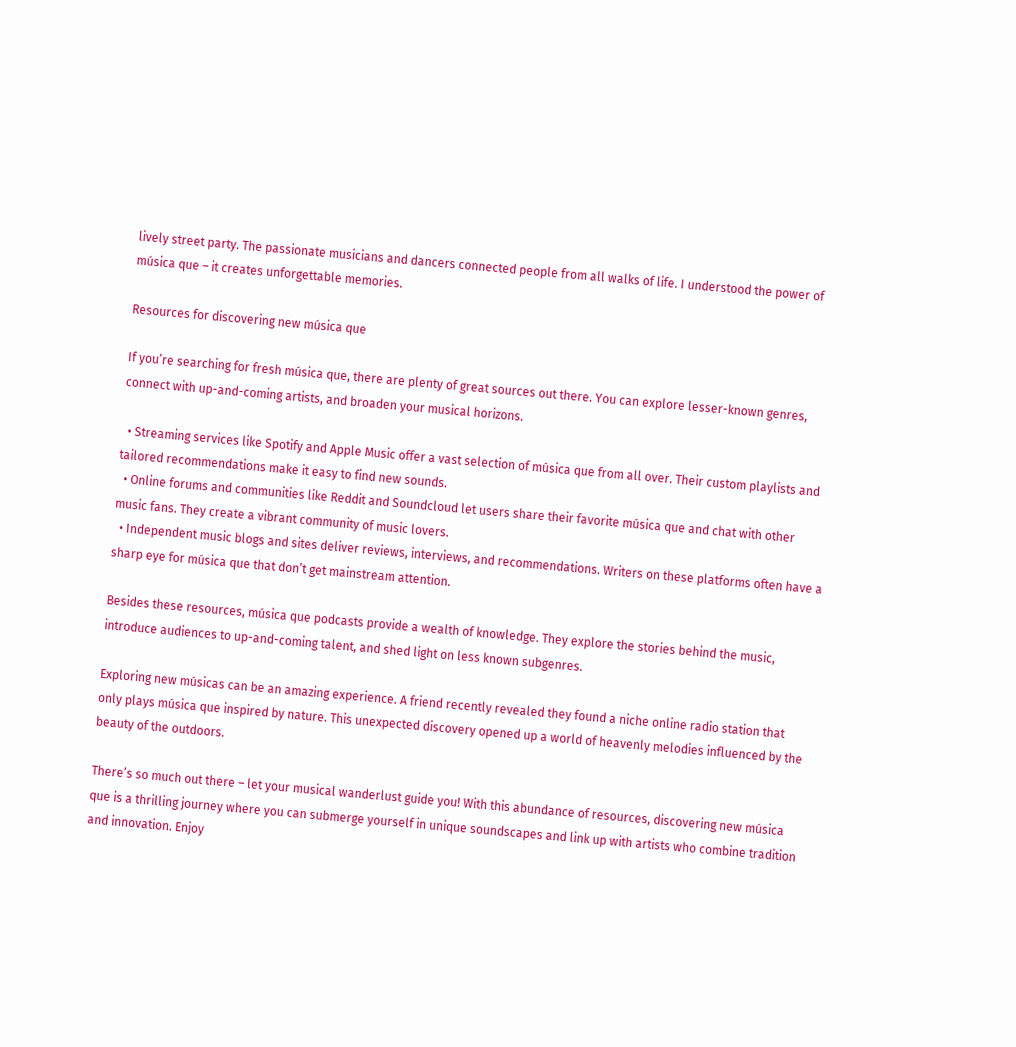lively street party. The passionate musicians and dancers connected people from all walks of life. I understood the power of música que – it creates unforgettable memories.

Resources for discovering new música que

If you’re searching for fresh música que, there are plenty of great sources out there. You can explore lesser-known genres, connect with up-and-coming artists, and broaden your musical horizons.

  • Streaming services like Spotify and Apple Music offer a vast selection of música que from all over. Their custom playlists and tailored recommendations make it easy to find new sounds.
  • Online forums and communities like Reddit and Soundcloud let users share their favorite música que and chat with other music fans. They create a vibrant community of music lovers.
  • Independent music blogs and sites deliver reviews, interviews, and recommendations. Writers on these platforms often have a sharp eye for música que that don’t get mainstream attention.

Besides these resources, música que podcasts provide a wealth of knowledge. They explore the stories behind the music, introduce audiences to up-and-coming talent, and shed light on less known subgenres.

Exploring new músicas can be an amazing experience. A friend recently revealed they found a niche online radio station that only plays música que inspired by nature. This unexpected discovery opened up a world of heavenly melodies influenced by the beauty of the outdoors.

There’s so much out there – let your musical wanderlust guide you! With this abundance of resources, discovering new música que is a thrilling journey where you can submerge yourself in unique soundscapes and link up with artists who combine tradition and innovation. Enjoy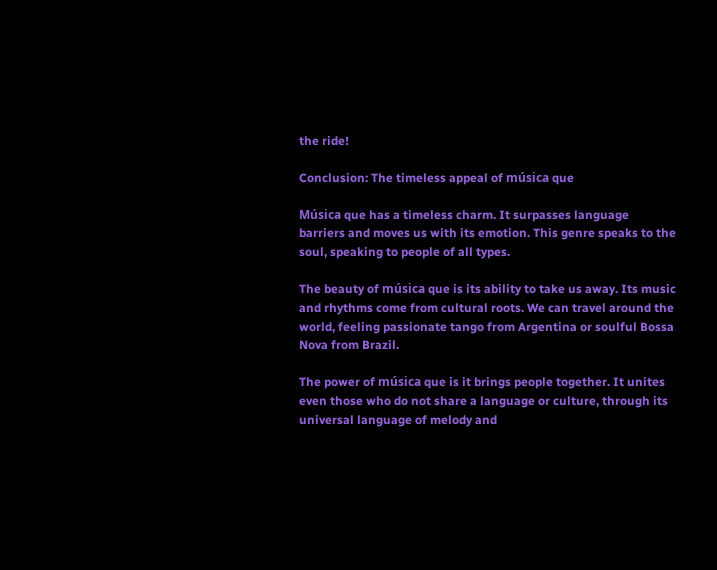the ride!

Conclusion: The timeless appeal of música que

Música que has a timeless charm. It surpasses language barriers and moves us with its emotion. This genre speaks to the soul, speaking to people of all types.

The beauty of música que is its ability to take us away. Its music and rhythms come from cultural roots. We can travel around the world, feeling passionate tango from Argentina or soulful Bossa Nova from Brazil.

The power of música que is it brings people together. It unites even those who do not share a language or culture, through its universal language of melody and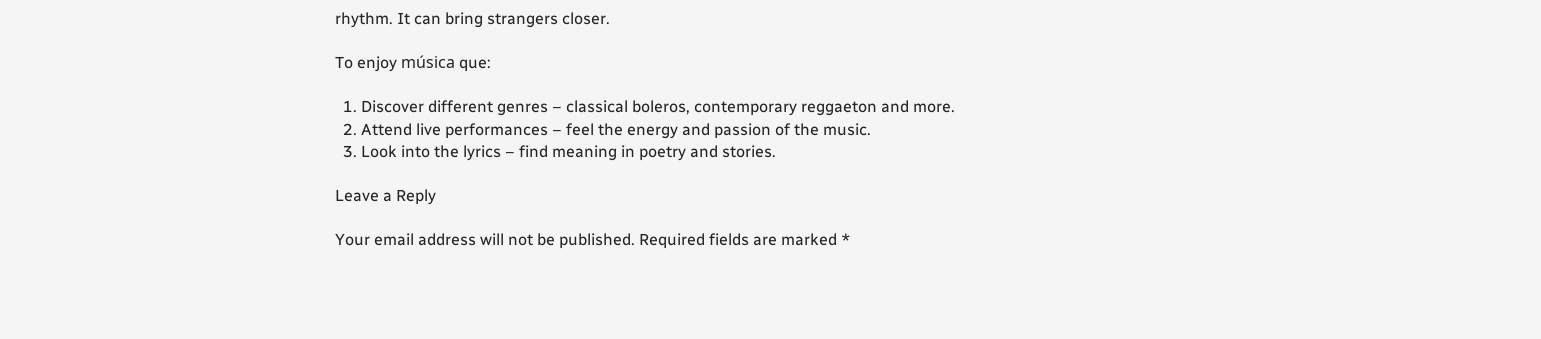rhythm. It can bring strangers closer.

To enjoy música que:

  1. Discover different genres – classical boleros, contemporary reggaeton and more.
  2. Attend live performances – feel the energy and passion of the music.
  3. Look into the lyrics – find meaning in poetry and stories.

Leave a Reply

Your email address will not be published. Required fields are marked *